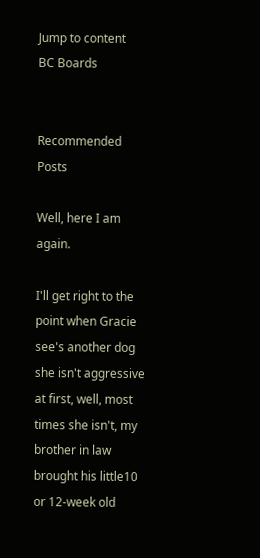Jump to content
BC Boards


Recommended Posts

Well, here I am again.

I'll get right to the point when Gracie see's another dog she isn't aggressive at first, well, most times she isn't, my brother in law brought his little10 or 12-week old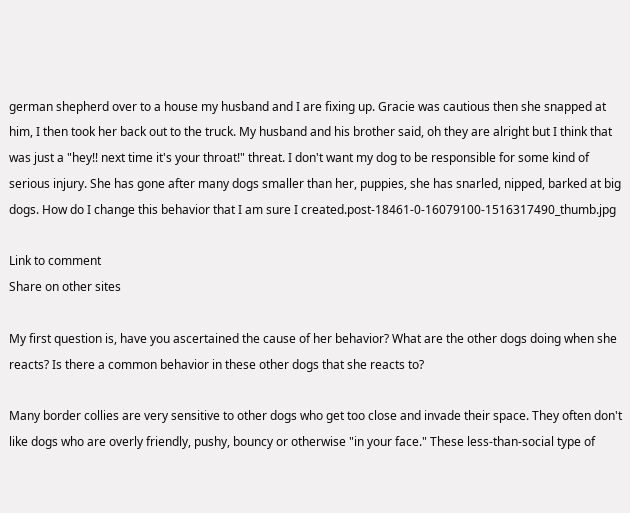german shepherd over to a house my husband and I are fixing up. Gracie was cautious then she snapped at him, I then took her back out to the truck. My husband and his brother said, oh they are alright but I think that was just a "hey!! next time it's your throat!" threat. I don't want my dog to be responsible for some kind of serious injury. She has gone after many dogs smaller than her, puppies, she has snarled, nipped, barked at big dogs. How do I change this behavior that I am sure I created.post-18461-0-16079100-1516317490_thumb.jpg

Link to comment
Share on other sites

My first question is, have you ascertained the cause of her behavior? What are the other dogs doing when she reacts? Is there a common behavior in these other dogs that she reacts to?

Many border collies are very sensitive to other dogs who get too close and invade their space. They often don't like dogs who are overly friendly, pushy, bouncy or otherwise "in your face." These less-than-social type of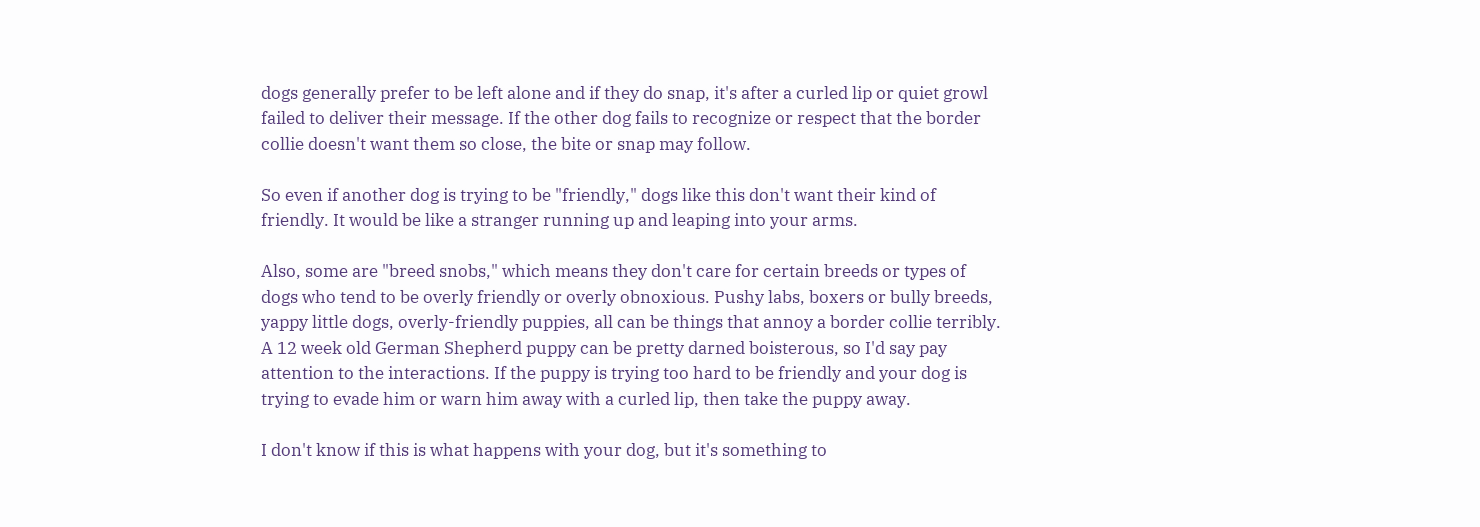dogs generally prefer to be left alone and if they do snap, it's after a curled lip or quiet growl failed to deliver their message. If the other dog fails to recognize or respect that the border collie doesn't want them so close, the bite or snap may follow.

So even if another dog is trying to be "friendly," dogs like this don't want their kind of friendly. It would be like a stranger running up and leaping into your arms.

Also, some are "breed snobs," which means they don't care for certain breeds or types of dogs who tend to be overly friendly or overly obnoxious. Pushy labs, boxers or bully breeds, yappy little dogs, overly-friendly puppies, all can be things that annoy a border collie terribly. A 12 week old German Shepherd puppy can be pretty darned boisterous, so I'd say pay attention to the interactions. If the puppy is trying too hard to be friendly and your dog is trying to evade him or warn him away with a curled lip, then take the puppy away.

I don't know if this is what happens with your dog, but it's something to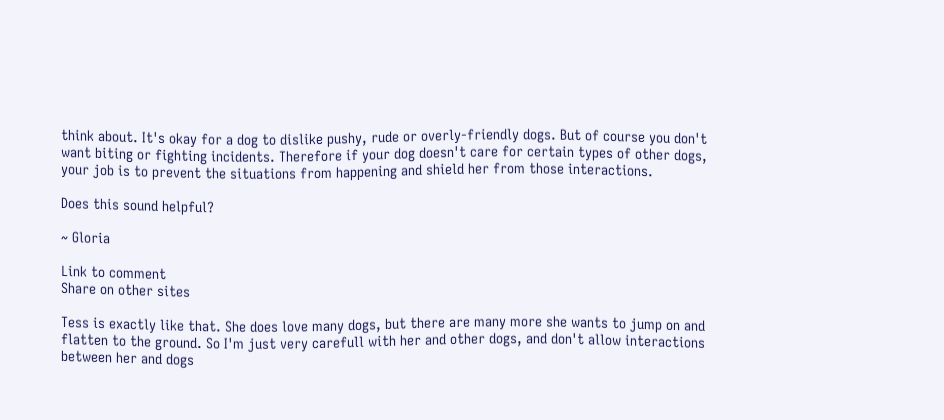think about. It's okay for a dog to dislike pushy, rude or overly-friendly dogs. But of course you don't want biting or fighting incidents. Therefore if your dog doesn't care for certain types of other dogs, your job is to prevent the situations from happening and shield her from those interactions.

Does this sound helpful?

~ Gloria

Link to comment
Share on other sites

Tess is exactly like that. She does love many dogs, but there are many more she wants to jump on and flatten to the ground. So I'm just very carefull with her and other dogs, and don't allow interactions between her and dogs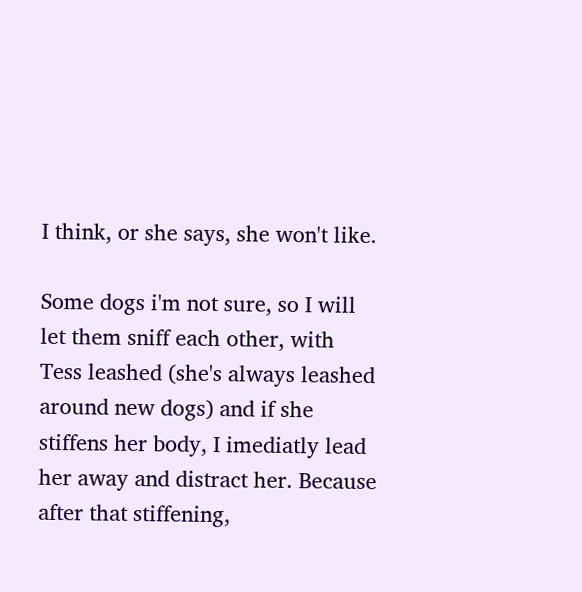I think, or she says, she won't like.

Some dogs i'm not sure, so I will let them sniff each other, with Tess leashed (she's always leashed around new dogs) and if she stiffens her body, I imediatly lead her away and distract her. Because after that stiffening,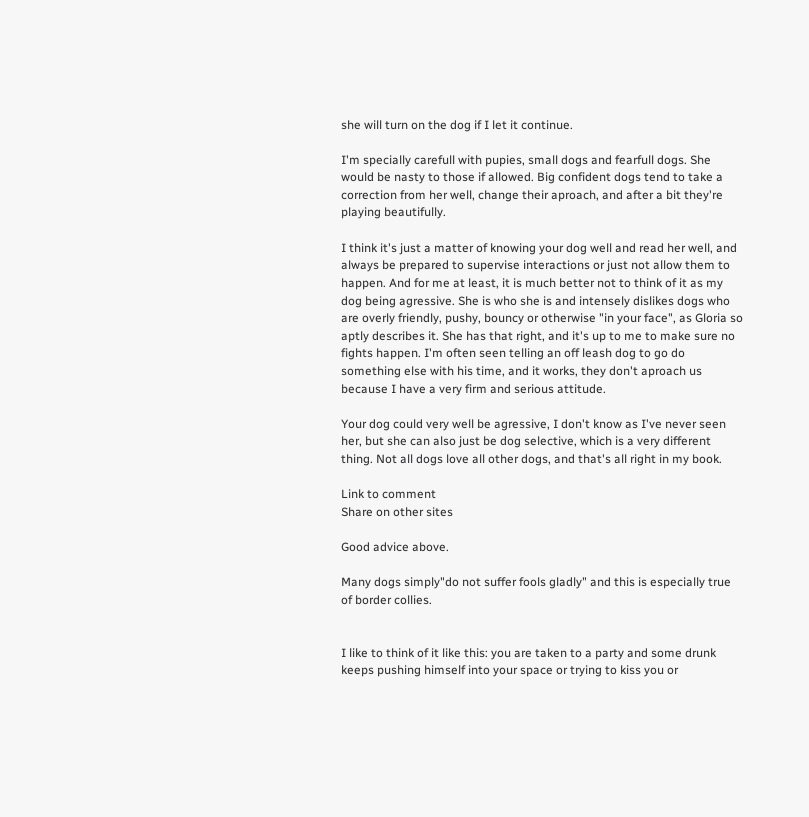she will turn on the dog if I let it continue.

I'm specially carefull with pupies, small dogs and fearfull dogs. She would be nasty to those if allowed. Big confident dogs tend to take a correction from her well, change their aproach, and after a bit they're playing beautifully.

I think it's just a matter of knowing your dog well and read her well, and always be prepared to supervise interactions or just not allow them to happen. And for me at least, it is much better not to think of it as my dog being agressive. She is who she is and intensely dislikes dogs who are overly friendly, pushy, bouncy or otherwise "in your face", as Gloria so aptly describes it. She has that right, and it's up to me to make sure no fights happen. I'm often seen telling an off leash dog to go do something else with his time, and it works, they don't aproach us because I have a very firm and serious attitude.

Your dog could very well be agressive, I don't know as I've never seen her, but she can also just be dog selective, which is a very different thing. Not all dogs love all other dogs, and that's all right in my book.

Link to comment
Share on other sites

Good advice above.

Many dogs simply"do not suffer fools gladly" and this is especially true of border collies.


I like to think of it like this: you are taken to a party and some drunk keeps pushing himself into your space or trying to kiss you or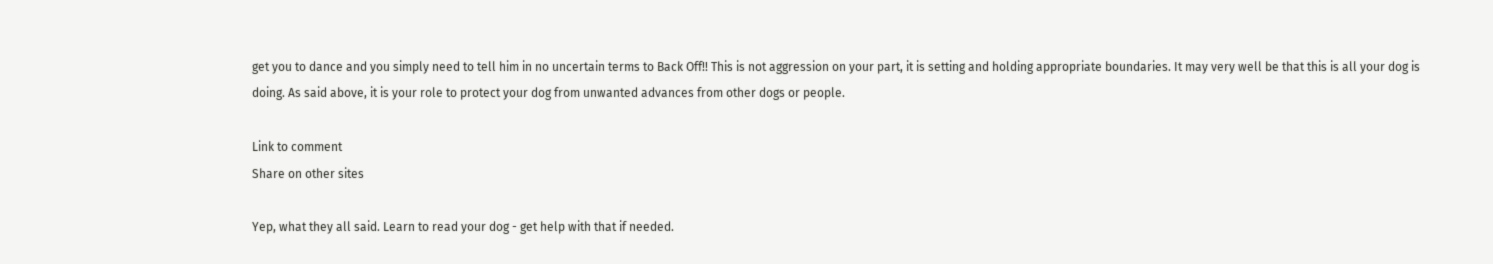get you to dance and you simply need to tell him in no uncertain terms to Back Off!! This is not aggression on your part, it is setting and holding appropriate boundaries. It may very well be that this is all your dog is doing. As said above, it is your role to protect your dog from unwanted advances from other dogs or people.

Link to comment
Share on other sites

Yep, what they all said. Learn to read your dog - get help with that if needed.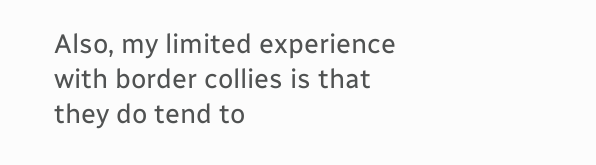Also, my limited experience with border collies is that they do tend to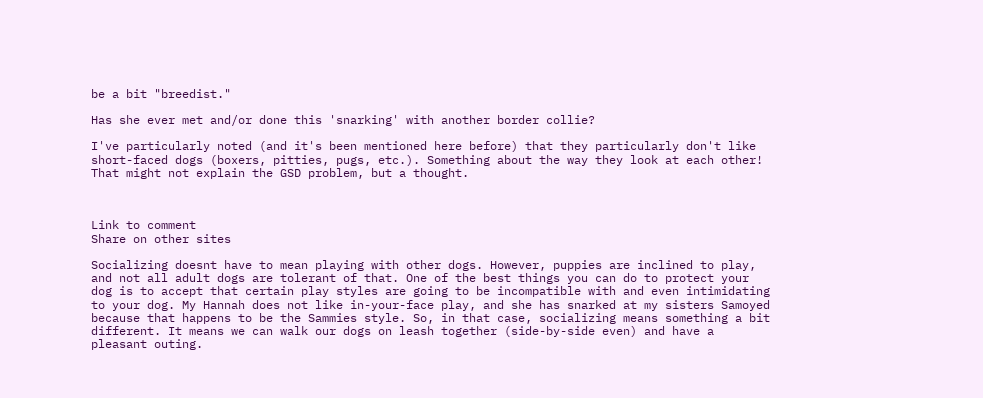be a bit "breedist."

Has she ever met and/or done this 'snarking' with another border collie?

I've particularly noted (and it's been mentioned here before) that they particularly don't like short-faced dogs (boxers, pitties, pugs, etc.). Something about the way they look at each other! That might not explain the GSD problem, but a thought.



Link to comment
Share on other sites

Socializing doesnt have to mean playing with other dogs. However, puppies are inclined to play, and not all adult dogs are tolerant of that. One of the best things you can do to protect your dog is to accept that certain play styles are going to be incompatible with and even intimidating to your dog. My Hannah does not like in-your-face play, and she has snarked at my sisters Samoyed because that happens to be the Sammies style. So, in that case, socializing means something a bit different. It means we can walk our dogs on leash together (side-by-side even) and have a pleasant outing.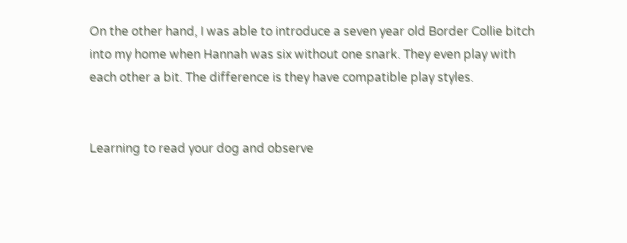On the other hand, I was able to introduce a seven year old Border Collie bitch into my home when Hannah was six without one snark. They even play with each other a bit. The difference is they have compatible play styles.


Learning to read your dog and observe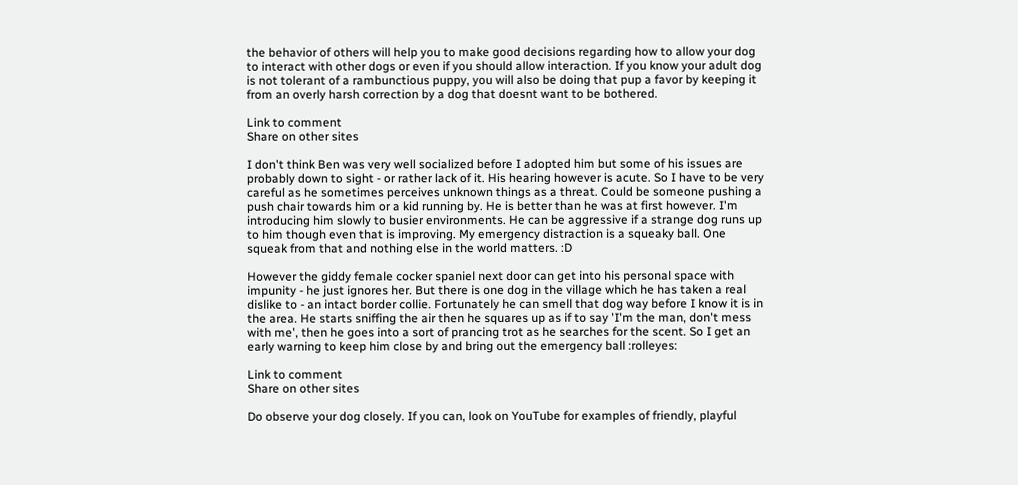the behavior of others will help you to make good decisions regarding how to allow your dog to interact with other dogs or even if you should allow interaction. If you know your adult dog is not tolerant of a rambunctious puppy, you will also be doing that pup a favor by keeping it from an overly harsh correction by a dog that doesnt want to be bothered.

Link to comment
Share on other sites

I don't think Ben was very well socialized before I adopted him but some of his issues are probably down to sight - or rather lack of it. His hearing however is acute. So I have to be very careful as he sometimes perceives unknown things as a threat. Could be someone pushing a push chair towards him or a kid running by. He is better than he was at first however. I'm introducing him slowly to busier environments. He can be aggressive if a strange dog runs up to him though even that is improving. My emergency distraction is a squeaky ball. One squeak from that and nothing else in the world matters. :D

However the giddy female cocker spaniel next door can get into his personal space with impunity - he just ignores her. But there is one dog in the village which he has taken a real dislike to - an intact border collie. Fortunately he can smell that dog way before I know it is in the area. He starts sniffing the air then he squares up as if to say 'I'm the man, don't mess with me', then he goes into a sort of prancing trot as he searches for the scent. So I get an early warning to keep him close by and bring out the emergency ball :rolleyes:

Link to comment
Share on other sites

Do observe your dog closely. If you can, look on YouTube for examples of friendly, playful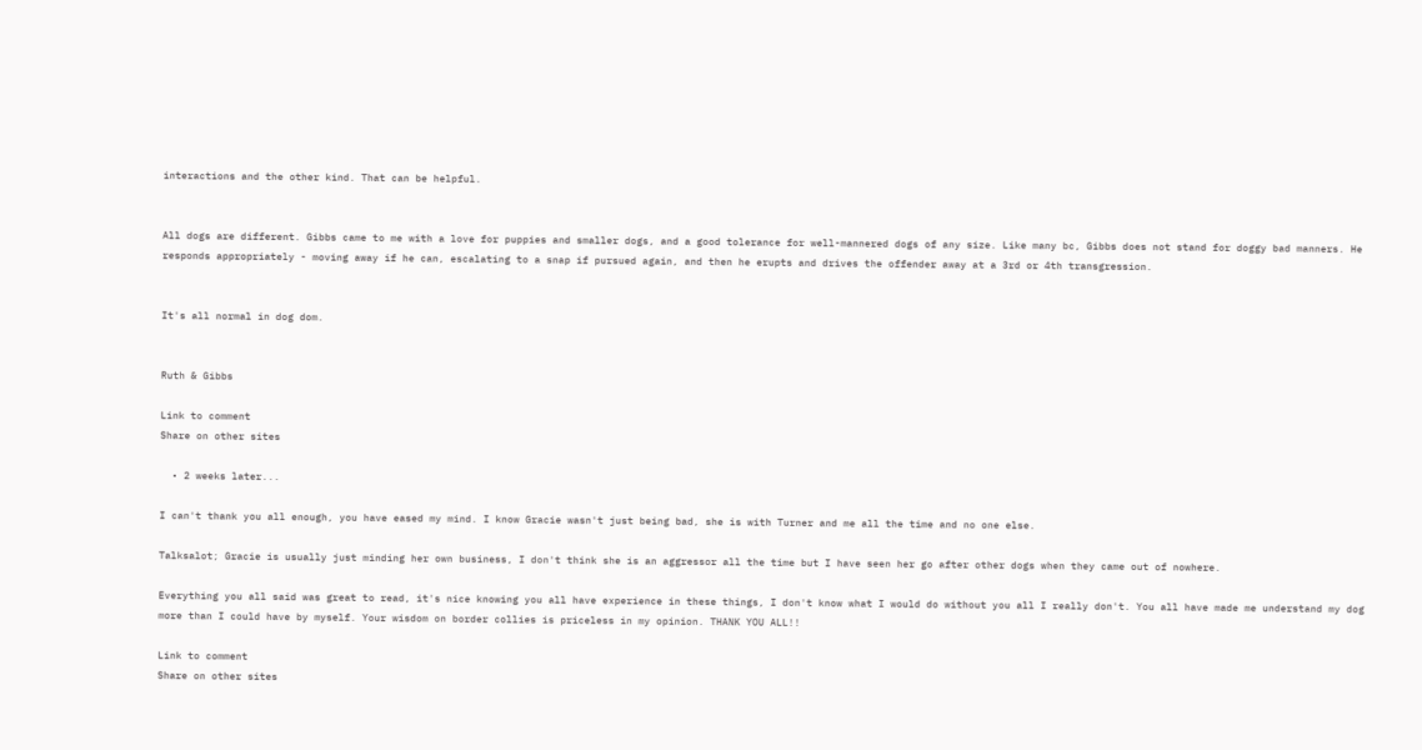interactions and the other kind. That can be helpful.


All dogs are different. Gibbs came to me with a love for puppies and smaller dogs, and a good tolerance for well-mannered dogs of any size. Like many bc, Gibbs does not stand for doggy bad manners. He responds appropriately - moving away if he can, escalating to a snap if pursued again, and then he erupts and drives the offender away at a 3rd or 4th transgression.


It's all normal in dog dom.


Ruth & Gibbs

Link to comment
Share on other sites

  • 2 weeks later...

I can't thank you all enough, you have eased my mind. I know Gracie wasn't just being bad, she is with Turner and me all the time and no one else.

Talksalot; Gracie is usually just minding her own business, I don't think she is an aggressor all the time but I have seen her go after other dogs when they came out of nowhere.

Everything you all said was great to read, it's nice knowing you all have experience in these things, I don't know what I would do without you all I really don't. You all have made me understand my dog more than I could have by myself. Your wisdom on border collies is priceless in my opinion. THANK YOU ALL!!

Link to comment
Share on other sites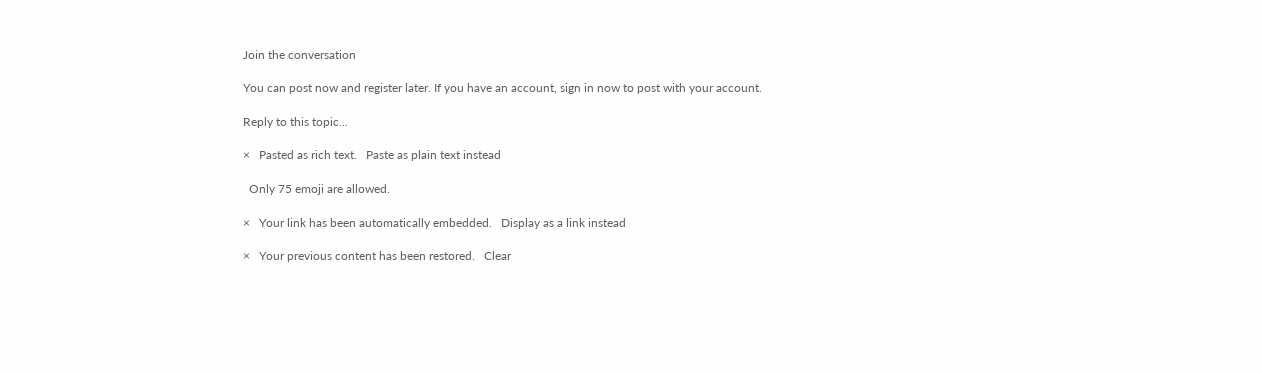Join the conversation

You can post now and register later. If you have an account, sign in now to post with your account.

Reply to this topic...

×   Pasted as rich text.   Paste as plain text instead

  Only 75 emoji are allowed.

×   Your link has been automatically embedded.   Display as a link instead

×   Your previous content has been restored.   Clear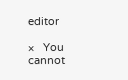editor

×   You cannot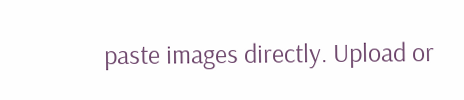paste images directly. Upload or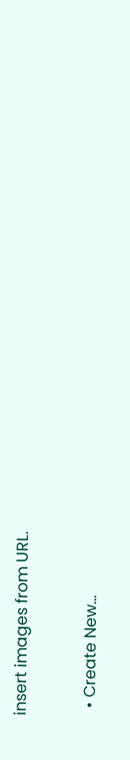insert images from URL.


  • Create New...